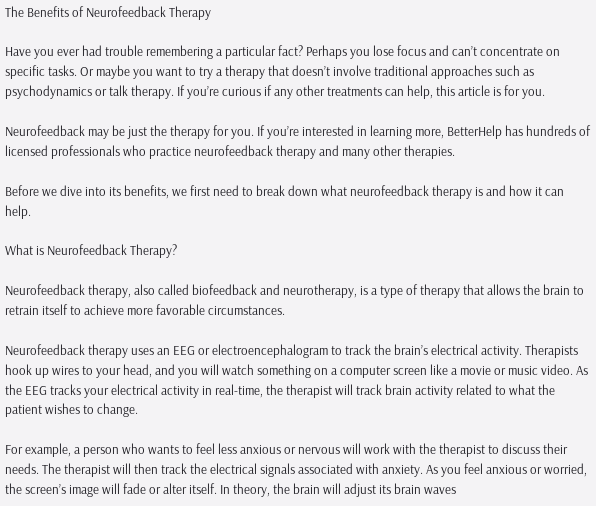The Benefits of Neurofeedback Therapy

Have you ever had trouble remembering a particular fact? Perhaps you lose focus and can’t concentrate on specific tasks. Or maybe you want to try a therapy that doesn’t involve traditional approaches such as psychodynamics or talk therapy. If you’re curious if any other treatments can help, this article is for you.

Neurofeedback may be just the therapy for you. If you’re interested in learning more, BetterHelp has hundreds of licensed professionals who practice neurofeedback therapy and many other therapies.

Before we dive into its benefits, we first need to break down what neurofeedback therapy is and how it can help.

What is Neurofeedback Therapy?

Neurofeedback therapy, also called biofeedback and neurotherapy, is a type of therapy that allows the brain to retrain itself to achieve more favorable circumstances.

Neurofeedback therapy uses an EEG or electroencephalogram to track the brain’s electrical activity. Therapists hook up wires to your head, and you will watch something on a computer screen like a movie or music video. As the EEG tracks your electrical activity in real-time, the therapist will track brain activity related to what the patient wishes to change.

For example, a person who wants to feel less anxious or nervous will work with the therapist to discuss their needs. The therapist will then track the electrical signals associated with anxiety. As you feel anxious or worried, the screen’s image will fade or alter itself. In theory, the brain will adjust its brain waves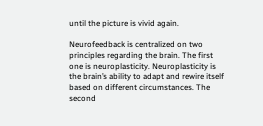until the picture is vivid again.

Neurofeedback is centralized on two principles regarding the brain. The first one is neuroplasticity. Neuroplasticity is the brain’s ability to adapt and rewire itself based on different circumstances. The second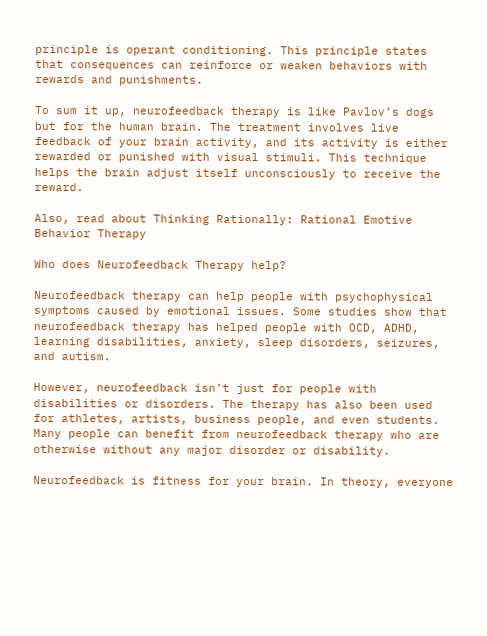principle is operant conditioning. This principle states that consequences can reinforce or weaken behaviors with rewards and punishments.

To sum it up, neurofeedback therapy is like Pavlov’s dogs but for the human brain. The treatment involves live feedback of your brain activity, and its activity is either rewarded or punished with visual stimuli. This technique helps the brain adjust itself unconsciously to receive the reward.

Also, read about Thinking Rationally: Rational Emotive Behavior Therapy

Who does Neurofeedback Therapy help?

Neurofeedback therapy can help people with psychophysical symptoms caused by emotional issues. Some studies show that neurofeedback therapy has helped people with OCD, ADHD, learning disabilities, anxiety, sleep disorders, seizures, and autism.

However, neurofeedback isn’t just for people with disabilities or disorders. The therapy has also been used for athletes, artists, business people, and even students. Many people can benefit from neurofeedback therapy who are otherwise without any major disorder or disability.

Neurofeedback is fitness for your brain. In theory, everyone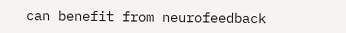can benefit from neurofeedback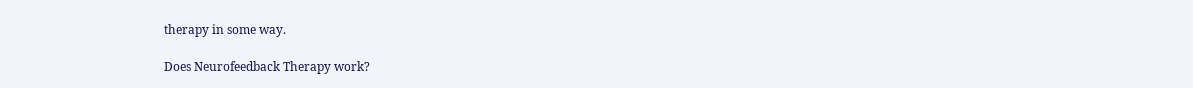therapy in some way.

Does Neurofeedback Therapy work?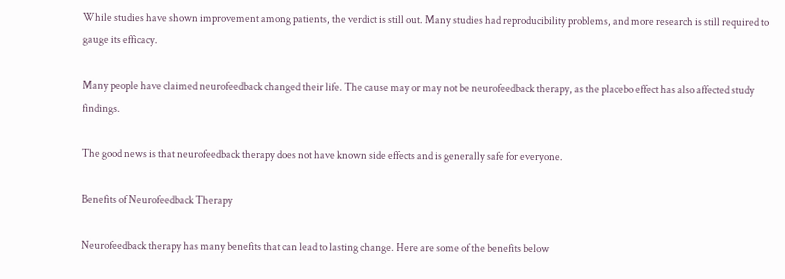While studies have shown improvement among patients, the verdict is still out. Many studies had reproducibility problems, and more research is still required to gauge its efficacy.

Many people have claimed neurofeedback changed their life. The cause may or may not be neurofeedback therapy, as the placebo effect has also affected study findings.

The good news is that neurofeedback therapy does not have known side effects and is generally safe for everyone.

Benefits of Neurofeedback Therapy

Neurofeedback therapy has many benefits that can lead to lasting change. Here are some of the benefits below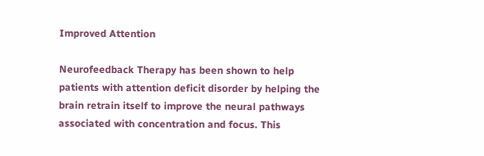Improved Attention

Neurofeedback Therapy has been shown to help patients with attention deficit disorder by helping the brain retrain itself to improve the neural pathways associated with concentration and focus. This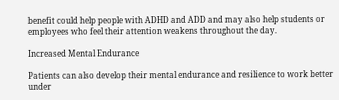benefit could help people with ADHD and ADD and may also help students or employees who feel their attention weakens throughout the day.

Increased Mental Endurance

Patients can also develop their mental endurance and resilience to work better under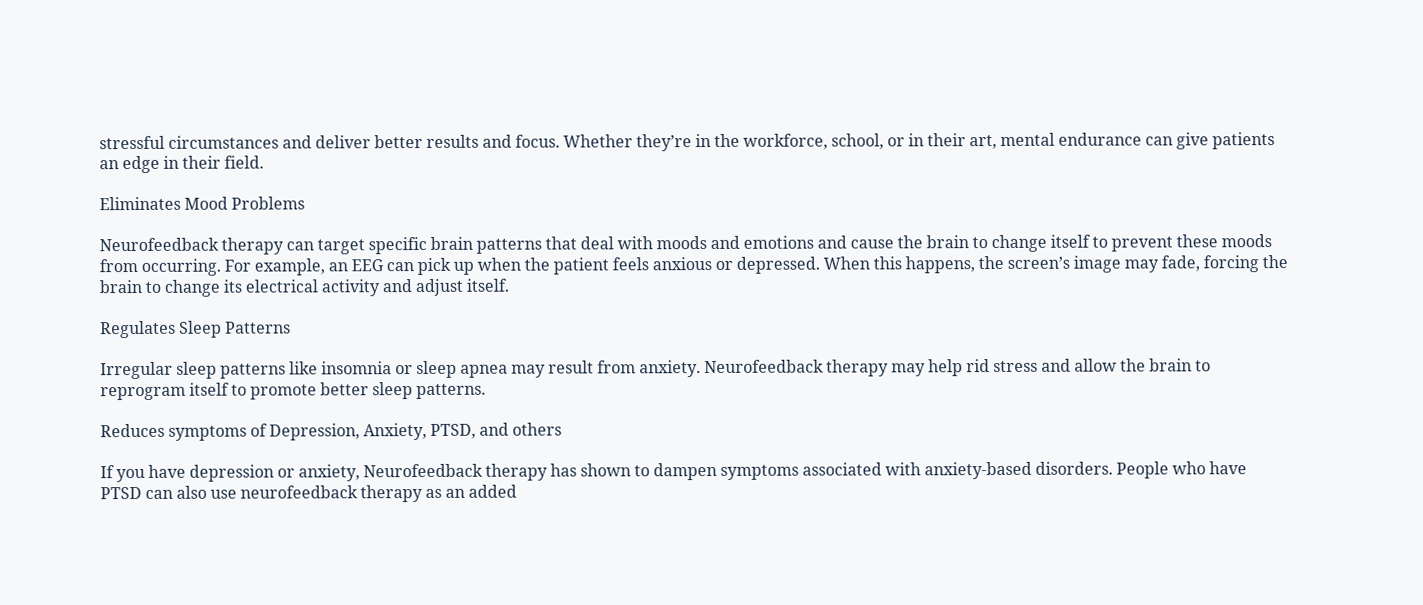stressful circumstances and deliver better results and focus. Whether they’re in the workforce, school, or in their art, mental endurance can give patients an edge in their field.

Eliminates Mood Problems

Neurofeedback therapy can target specific brain patterns that deal with moods and emotions and cause the brain to change itself to prevent these moods from occurring. For example, an EEG can pick up when the patient feels anxious or depressed. When this happens, the screen’s image may fade, forcing the brain to change its electrical activity and adjust itself.

Regulates Sleep Patterns

Irregular sleep patterns like insomnia or sleep apnea may result from anxiety. Neurofeedback therapy may help rid stress and allow the brain to reprogram itself to promote better sleep patterns.

Reduces symptoms of Depression, Anxiety, PTSD, and others

If you have depression or anxiety, Neurofeedback therapy has shown to dampen symptoms associated with anxiety-based disorders. People who have PTSD can also use neurofeedback therapy as an added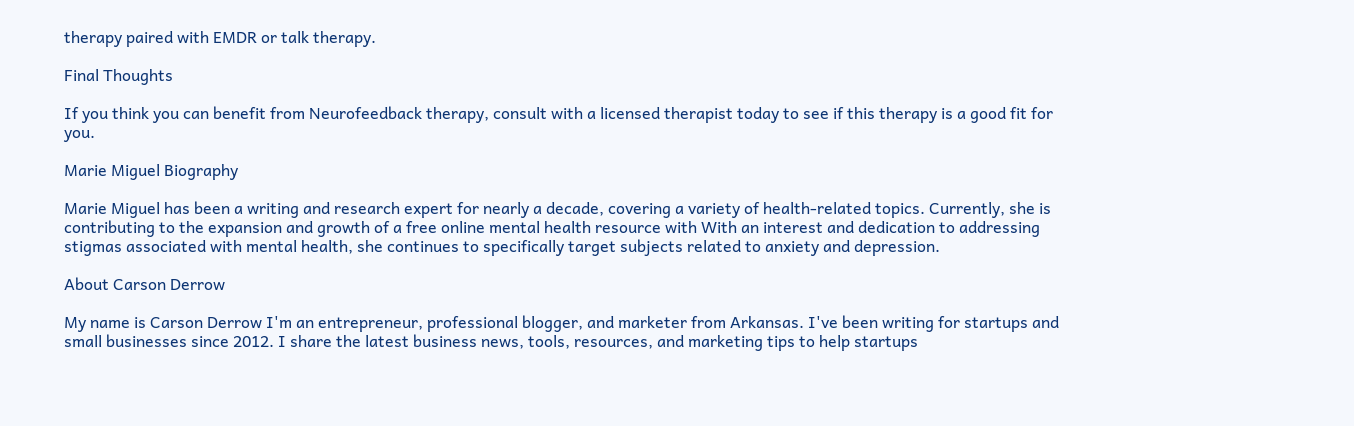therapy paired with EMDR or talk therapy.

Final Thoughts

If you think you can benefit from Neurofeedback therapy, consult with a licensed therapist today to see if this therapy is a good fit for you.

Marie Miguel Biography

Marie Miguel has been a writing and research expert for nearly a decade, covering a variety of health-related topics. Currently, she is contributing to the expansion and growth of a free online mental health resource with With an interest and dedication to addressing stigmas associated with mental health, she continues to specifically target subjects related to anxiety and depression.

About Carson Derrow

My name is Carson Derrow I'm an entrepreneur, professional blogger, and marketer from Arkansas. I've been writing for startups and small businesses since 2012. I share the latest business news, tools, resources, and marketing tips to help startups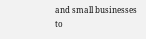and small businesses to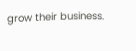grow their business.